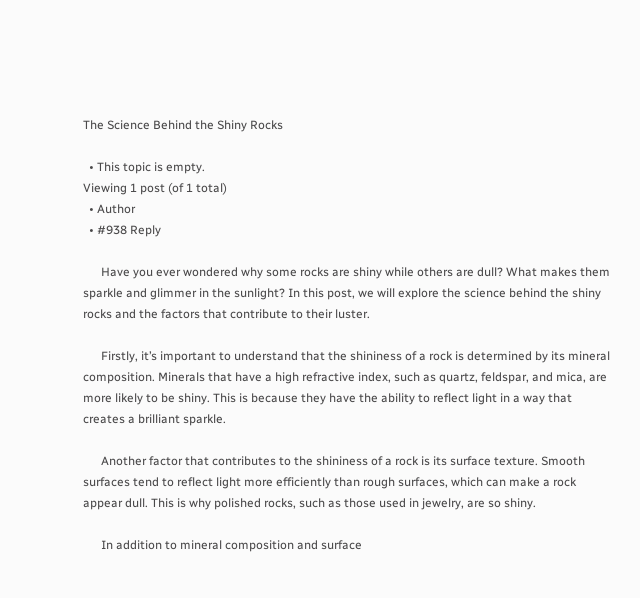The Science Behind the Shiny Rocks

  • This topic is empty.
Viewing 1 post (of 1 total)
  • Author
  • #938 Reply

      Have you ever wondered why some rocks are shiny while others are dull? What makes them sparkle and glimmer in the sunlight? In this post, we will explore the science behind the shiny rocks and the factors that contribute to their luster.

      Firstly, it’s important to understand that the shininess of a rock is determined by its mineral composition. Minerals that have a high refractive index, such as quartz, feldspar, and mica, are more likely to be shiny. This is because they have the ability to reflect light in a way that creates a brilliant sparkle.

      Another factor that contributes to the shininess of a rock is its surface texture. Smooth surfaces tend to reflect light more efficiently than rough surfaces, which can make a rock appear dull. This is why polished rocks, such as those used in jewelry, are so shiny.

      In addition to mineral composition and surface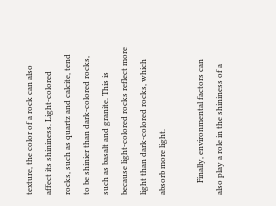texture, the color of a rock can also affect its shininess. Light-colored rocks, such as quartz and calcite, tend to be shinier than dark-colored rocks, such as basalt and granite. This is because light-colored rocks reflect more light than dark-colored rocks, which absorb more light.

      Finally, environmental factors can also play a role in the shininess of a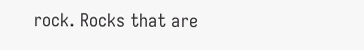rock. Rocks that are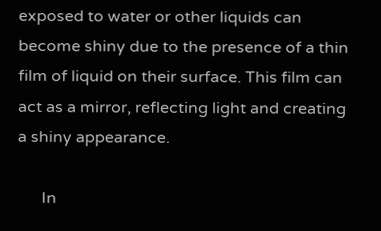exposed to water or other liquids can become shiny due to the presence of a thin film of liquid on their surface. This film can act as a mirror, reflecting light and creating a shiny appearance.

      In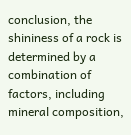conclusion, the shininess of a rock is determined by a combination of factors, including mineral composition,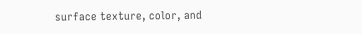surface texture, color, and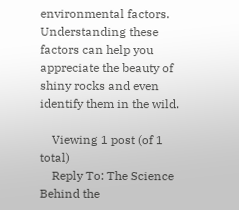environmental factors. Understanding these factors can help you appreciate the beauty of shiny rocks and even identify them in the wild.

    Viewing 1 post (of 1 total)
    Reply To: The Science Behind the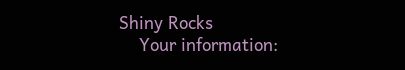Shiny Rocks
    Your information: